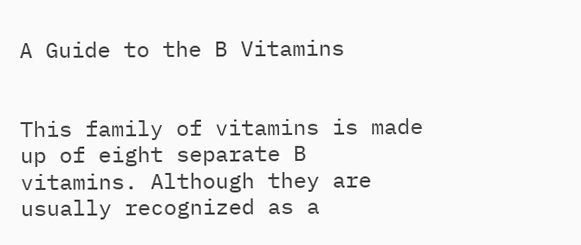A Guide to the B Vitamins


This family of vitamins is made up of eight separate B vitamins. Although they are usually recognized as a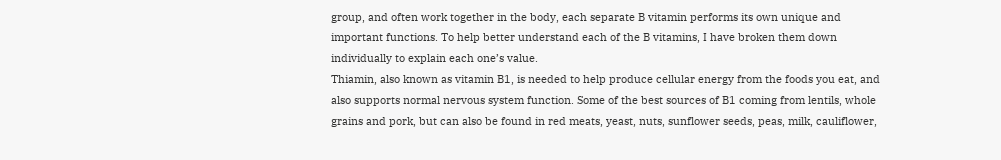group, and often work together in the body, each separate B vitamin performs its own unique and important functions. To help better understand each of the B vitamins, I have broken them down individually to explain each one’s value.
Thiamin, also known as vitamin B1, is needed to help produce cellular energy from the foods you eat, and also supports normal nervous system function. Some of the best sources of B1 coming from lentils, whole grains and pork, but can also be found in red meats, yeast, nuts, sunflower seeds, peas, milk, cauliflower,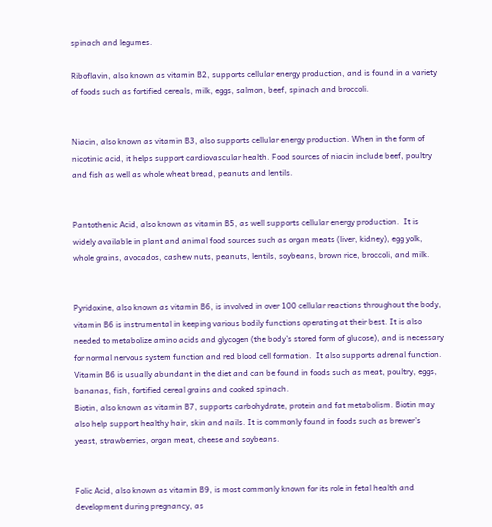spinach and legumes.

Riboflavin, also known as vitamin B2, supports cellular energy production, and is found in a variety of foods such as fortified cereals, milk, eggs, salmon, beef, spinach and broccoli.


Niacin, also known as vitamin B3, also supports cellular energy production. When in the form of nicotinic acid, it helps support cardiovascular health. Food sources of niacin include beef, poultry and fish as well as whole wheat bread, peanuts and lentils.


Pantothenic Acid, also known as vitamin B5, as well supports cellular energy production.  It is widely available in plant and animal food sources such as organ meats (liver, kidney), egg yolk, whole grains, avocados, cashew nuts, peanuts, lentils, soybeans, brown rice, broccoli, and milk.


Pyridoxine, also known as vitamin B6, is involved in over 100 cellular reactions throughout the body, vitamin B6 is instrumental in keeping various bodily functions operating at their best. It is also needed to metabolize amino acids and glycogen (the body’s stored form of glucose), and is necessary for normal nervous system function and red blood cell formation.  It also supports adrenal function. Vitamin B6 is usually abundant in the diet and can be found in foods such as meat, poultry, eggs, bananas, fish, fortified cereal grains and cooked spinach.
Biotin, also known as vitamin B7, supports carbohydrate, protein and fat metabolism. Biotin may also help support healthy hair, skin and nails. It is commonly found in foods such as brewer’s yeast, strawberries, organ meat, cheese and soybeans.


Folic Acid, also known as vitamin B9, is most commonly known for its role in fetal health and development during pregnancy, as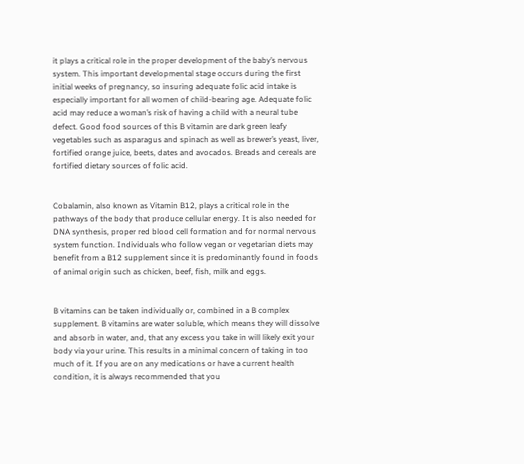it plays a critical role in the proper development of the baby’s nervous system. This important developmental stage occurs during the first initial weeks of pregnancy, so insuring adequate folic acid intake is especially important for all women of child-bearing age. Adequate folic acid may reduce a woman’s risk of having a child with a neural tube defect. Good food sources of this B vitamin are dark green leafy vegetables such as asparagus and spinach as well as brewer’s yeast, liver, fortified orange juice, beets, dates and avocados. Breads and cereals are fortified dietary sources of folic acid.


Cobalamin, also known as Vitamin B12, plays a critical role in the pathways of the body that produce cellular energy. It is also needed for DNA synthesis, proper red blood cell formation and for normal nervous system function. Individuals who follow vegan or vegetarian diets may benefit from a B12 supplement since it is predominantly found in foods of animal origin such as chicken, beef, fish, milk and eggs.


B vitamins can be taken individually or, combined in a B complex supplement. B vitamins are water soluble, which means they will dissolve and absorb in water, and, that any excess you take in will likely exit your body via your urine. This results in a minimal concern of taking in too much of it. If you are on any medications or have a current health condition, it is always recommended that you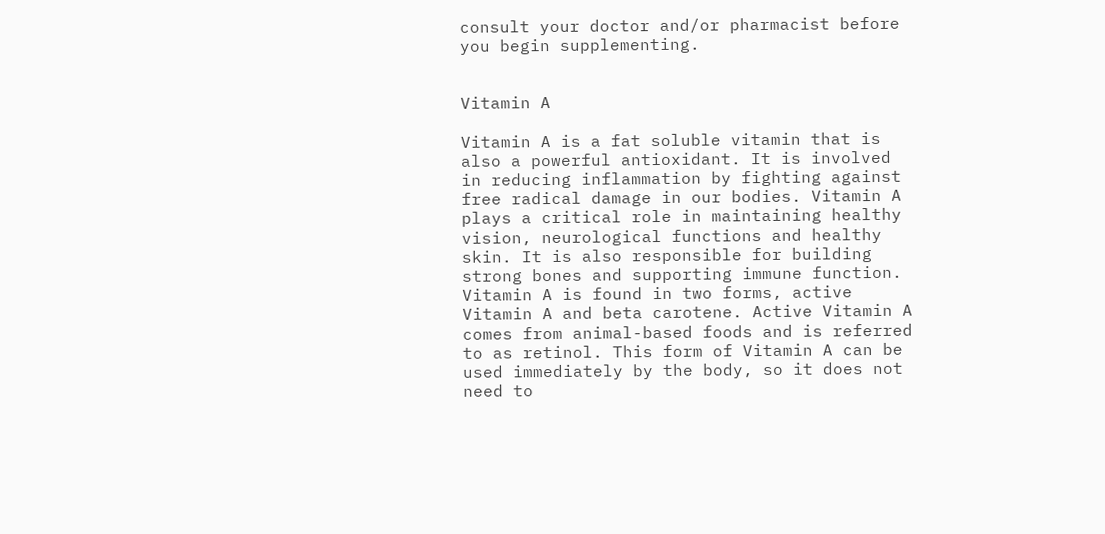consult your doctor and/or pharmacist before you begin supplementing.


Vitamin A

Vitamin A is a fat soluble vitamin that is also a powerful antioxidant. It is involved in reducing inflammation by fighting against free radical damage in our bodies. Vitamin A plays a critical role in maintaining healthy vision, neurological functions and healthy skin. It is also responsible for building strong bones and supporting immune function.
Vitamin A is found in two forms, active Vitamin A and beta carotene. Active Vitamin A comes from animal-based foods and is referred to as retinol. This form of Vitamin A can be used immediately by the body, so it does not need to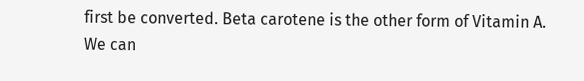first be converted. Beta carotene is the other form of Vitamin A. We can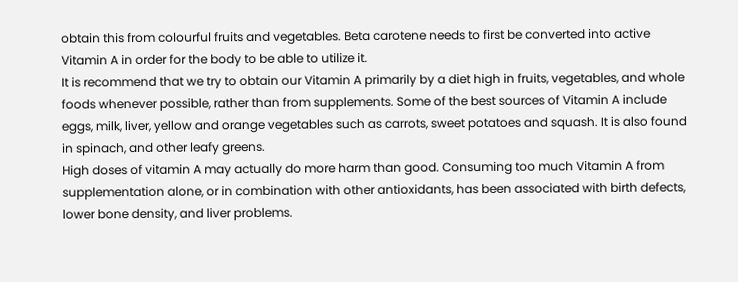obtain this from colourful fruits and vegetables. Beta carotene needs to first be converted into active Vitamin A in order for the body to be able to utilize it.
It is recommend that we try to obtain our Vitamin A primarily by a diet high in fruits, vegetables, and whole foods whenever possible, rather than from supplements. Some of the best sources of Vitamin A include eggs, milk, liver, yellow and orange vegetables such as carrots, sweet potatoes and squash. It is also found in spinach, and other leafy greens.
High doses of vitamin A may actually do more harm than good. Consuming too much Vitamin A from supplementation alone, or in combination with other antioxidants, has been associated with birth defects, lower bone density, and liver problems.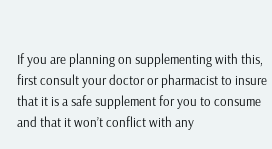If you are planning on supplementing with this, first consult your doctor or pharmacist to insure that it is a safe supplement for you to consume and that it won’t conflict with any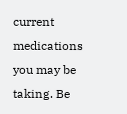current medications you may be taking. Be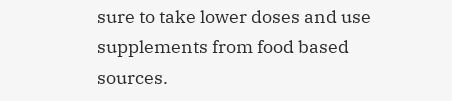sure to take lower doses and use supplements from food based sources.